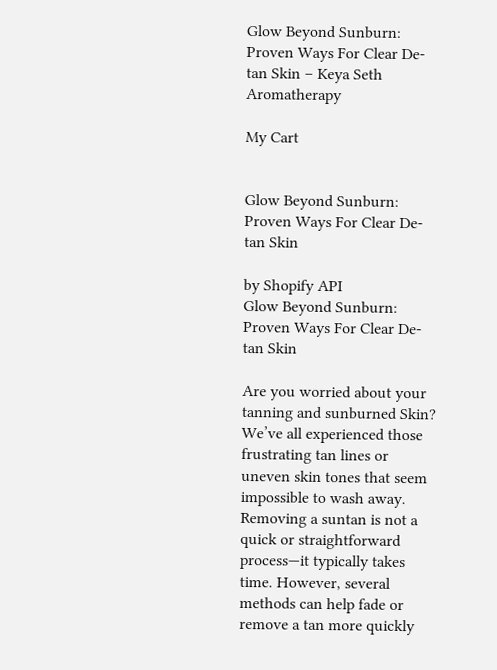Glow Beyond Sunburn: Proven Ways For Clear De-tan Skin – Keya Seth Aromatherapy

My Cart


Glow Beyond Sunburn: Proven Ways For Clear De-tan Skin

by Shopify API
Glow Beyond Sunburn: Proven Ways For Clear De-tan Skin

Are you worried about your tanning and sunburned Skin? We’ve all experienced those frustrating tan lines or uneven skin tones that seem impossible to wash away. Removing a suntan is not a quick or straightforward process—it typically takes time. However, several methods can help fade or remove a tan more quickly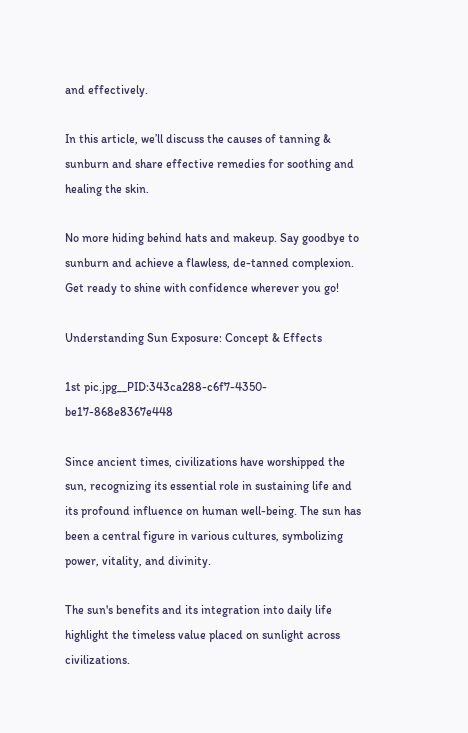and effectively.

In this article, we’ll discuss the causes of tanning & sunburn and share effective remedies for soothing and healing the skin.

No more hiding behind hats and makeup. Say goodbye to sunburn and achieve a flawless, de-tanned complexion. Get ready to shine with confidence wherever you go!

Understanding Sun Exposure: Concept & Effects

1st pic.jpg__PID:343ca288-c6f7-4350-be17-868e8367e448

Since ancient times, civilizations have worshipped the sun, recognizing its essential role in sustaining life and its profound influence on human well-being. The sun has been a central figure in various cultures, symbolizing power, vitality, and divinity.

The sun's benefits and its integration into daily life highlight the timeless value placed on sunlight across civilizations.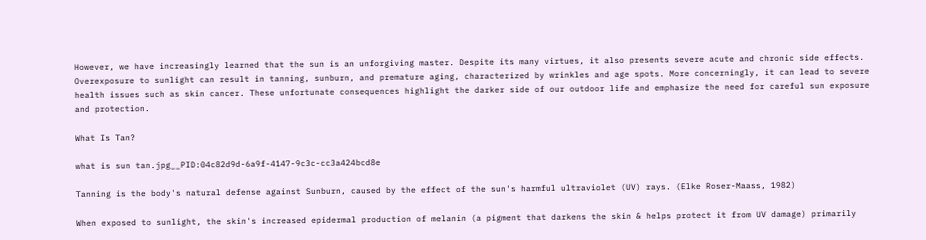However, we have increasingly learned that the sun is an unforgiving master. Despite its many virtues, it also presents severe acute and chronic side effects. Overexposure to sunlight can result in tanning, sunburn, and premature aging, characterized by wrinkles and age spots. More concerningly, it can lead to severe health issues such as skin cancer. These unfortunate consequences highlight the darker side of our outdoor life and emphasize the need for careful sun exposure and protection.

What Is Tan?

what is sun tan.jpg__PID:04c82d9d-6a9f-4147-9c3c-cc3a424bcd8e

Tanning is the body's natural defense against Sunburn, caused by the effect of the sun's harmful ultraviolet (UV) rays. (Elke Roser-Maass, 1982)

When exposed to sunlight, the skin's increased epidermal production of melanin (a pigment that darkens the skin & helps protect it from UV damage) primarily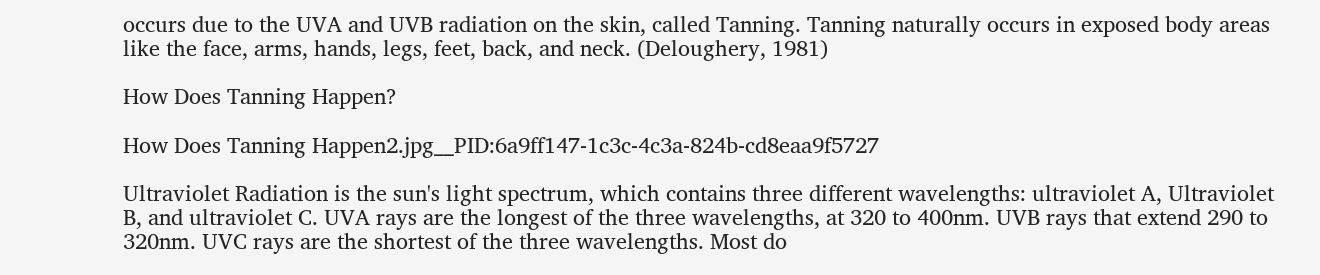occurs due to the UVA and UVB radiation on the skin, called Tanning. Tanning naturally occurs in exposed body areas like the face, arms, hands, legs, feet, back, and neck. (Deloughery, 1981)

How Does Tanning Happen?

How Does Tanning Happen2.jpg__PID:6a9ff147-1c3c-4c3a-824b-cd8eaa9f5727

Ultraviolet Radiation is the sun's light spectrum, which contains three different wavelengths: ultraviolet A, Ultraviolet B, and ultraviolet C. UVA rays are the longest of the three wavelengths, at 320 to 400nm. UVB rays that extend 290 to 320nm. UVC rays are the shortest of the three wavelengths. Most do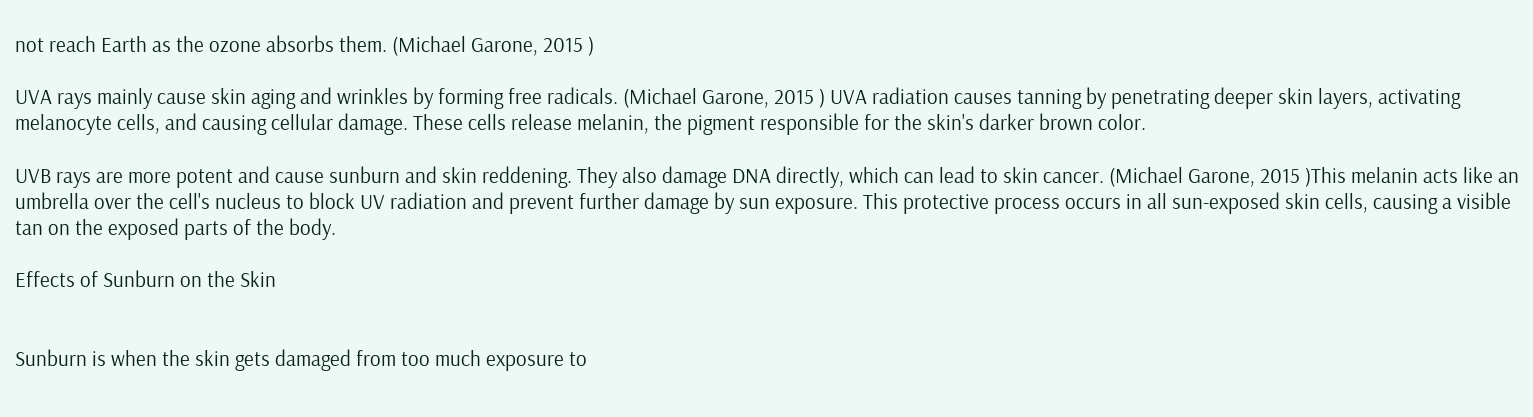not reach Earth as the ozone absorbs them. (Michael Garone, 2015 )

UVA rays mainly cause skin aging and wrinkles by forming free radicals. (Michael Garone, 2015 ) UVA radiation causes tanning by penetrating deeper skin layers, activating melanocyte cells, and causing cellular damage. These cells release melanin, the pigment responsible for the skin's darker brown color.

UVB rays are more potent and cause sunburn and skin reddening. They also damage DNA directly, which can lead to skin cancer. (Michael Garone, 2015 )This melanin acts like an umbrella over the cell's nucleus to block UV radiation and prevent further damage by sun exposure. This protective process occurs in all sun-exposed skin cells, causing a visible tan on the exposed parts of the body.

Effects of Sunburn on the Skin


Sunburn is when the skin gets damaged from too much exposure to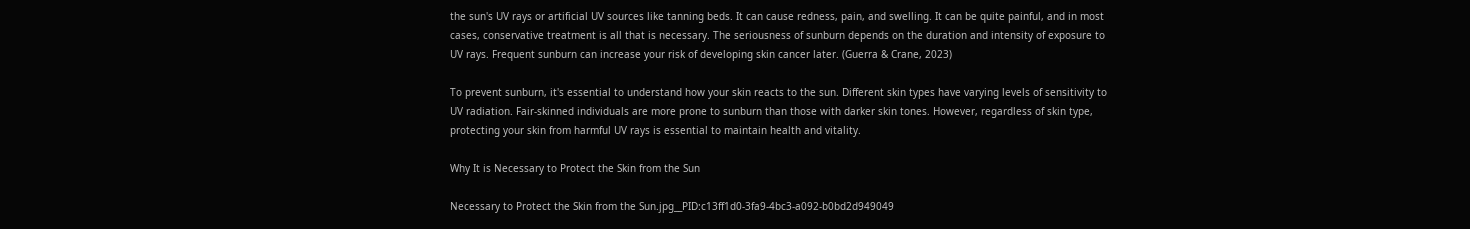the sun's UV rays or artificial UV sources like tanning beds. It can cause redness, pain, and swelling. It can be quite painful, and in most cases, conservative treatment is all that is necessary. The seriousness of sunburn depends on the duration and intensity of exposure to UV rays. Frequent sunburn can increase your risk of developing skin cancer later. (Guerra & Crane, 2023)

To prevent sunburn, it's essential to understand how your skin reacts to the sun. Different skin types have varying levels of sensitivity to UV radiation. Fair-skinned individuals are more prone to sunburn than those with darker skin tones. However, regardless of skin type, protecting your skin from harmful UV rays is essential to maintain health and vitality.

Why It is Necessary to Protect the Skin from the Sun

Necessary to Protect the Skin from the Sun.jpg__PID:c13ff1d0-3fa9-4bc3-a092-b0bd2d949049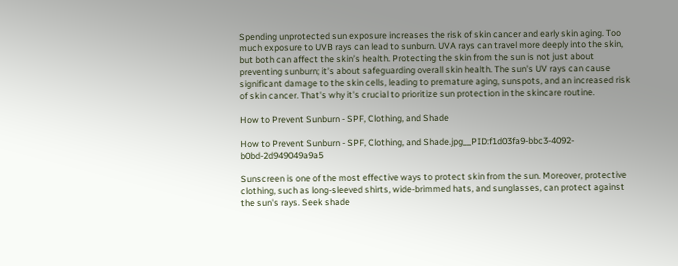Spending unprotected sun exposure increases the risk of skin cancer and early skin aging. Too much exposure to UVB rays can lead to sunburn. UVA rays can travel more deeply into the skin, but both can affect the skin’s health. Protecting the skin from the sun is not just about preventing sunburn; it's about safeguarding overall skin health. The sun's UV rays can cause significant damage to the skin cells, leading to premature aging, sunspots, and an increased risk of skin cancer. That's why it's crucial to prioritize sun protection in the skincare routine.

How to Prevent Sunburn - SPF, Clothing, and Shade

How to Prevent Sunburn - SPF, Clothing, and Shade.jpg__PID:f1d03fa9-bbc3-4092-b0bd-2d949049a9a5

Sunscreen is one of the most effective ways to protect skin from the sun. Moreover, protective clothing, such as long-sleeved shirts, wide-brimmed hats, and sunglasses, can protect against the sun's rays. Seek shade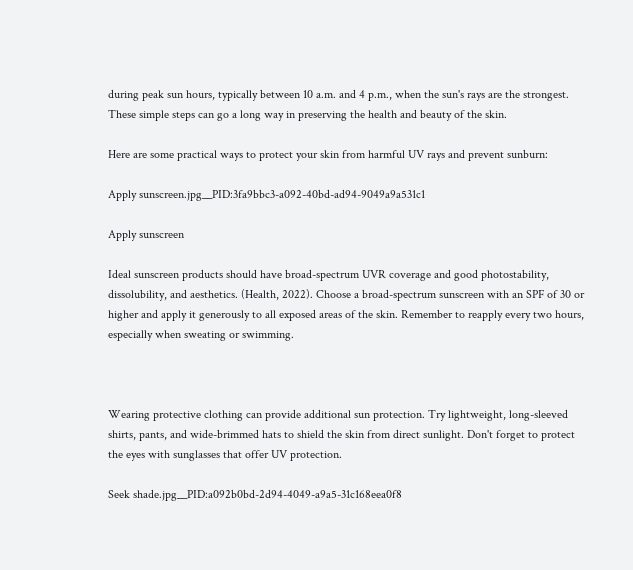during peak sun hours, typically between 10 a.m. and 4 p.m., when the sun's rays are the strongest. These simple steps can go a long way in preserving the health and beauty of the skin.

Here are some practical ways to protect your skin from harmful UV rays and prevent sunburn:

Apply sunscreen.jpg__PID:3fa9bbc3-a092-40bd-ad94-9049a9a531c1

Apply sunscreen

Ideal sunscreen products should have broad-spectrum UVR coverage and good photostability, dissolubility, and aesthetics. (Health, 2022). Choose a broad-spectrum sunscreen with an SPF of 30 or higher and apply it generously to all exposed areas of the skin. Remember to reapply every two hours, especially when sweating or swimming.



Wearing protective clothing can provide additional sun protection. Try lightweight, long-sleeved shirts, pants, and wide-brimmed hats to shield the skin from direct sunlight. Don't forget to protect the eyes with sunglasses that offer UV protection.

Seek shade.jpg__PID:a092b0bd-2d94-4049-a9a5-31c168eea0f8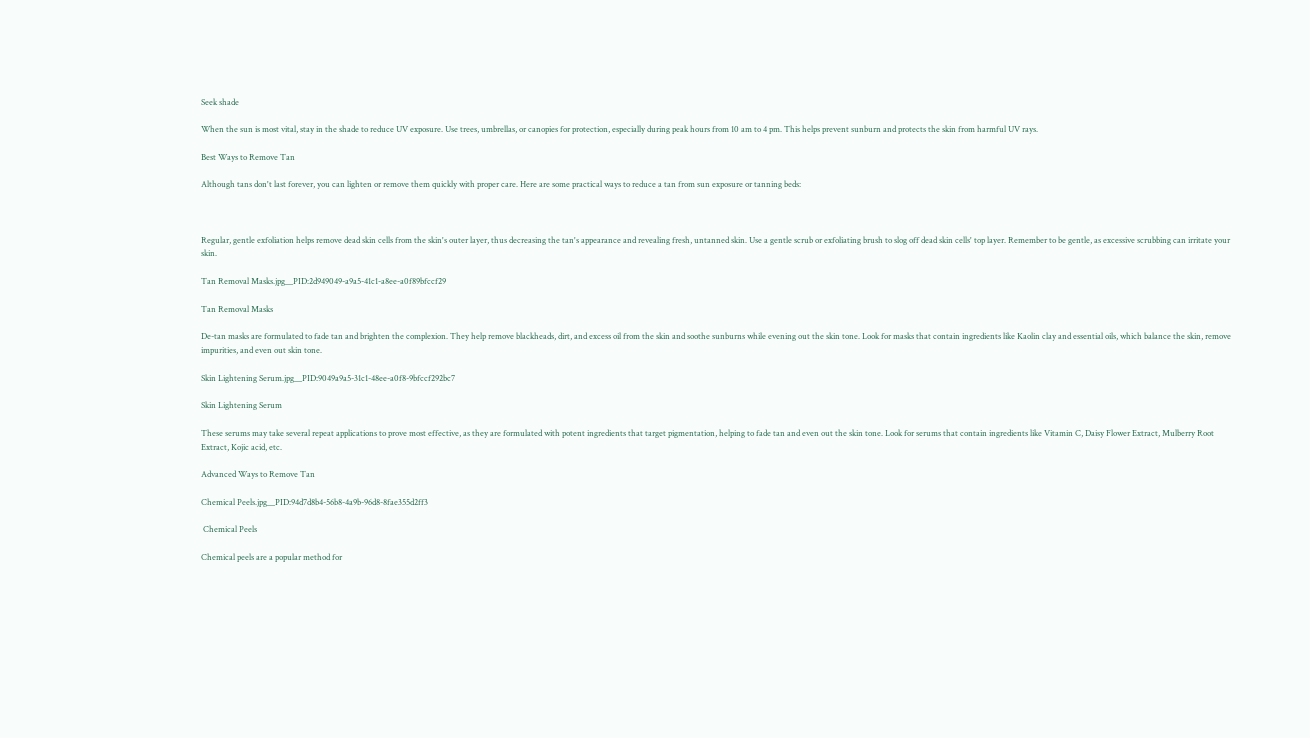Seek shade

When the sun is most vital, stay in the shade to reduce UV exposure. Use trees, umbrellas, or canopies for protection, especially during peak hours from 10 am to 4 pm. This helps prevent sunburn and protects the skin from harmful UV rays.

Best Ways to Remove Tan

Although tans don't last forever, you can lighten or remove them quickly with proper care. Here are some practical ways to reduce a tan from sun exposure or tanning beds:



Regular, gentle exfoliation helps remove dead skin cells from the skin's outer layer, thus decreasing the tan's appearance and revealing fresh, untanned skin. Use a gentle scrub or exfoliating brush to slog off dead skin cells' top layer. Remember to be gentle, as excessive scrubbing can irritate your skin.

Tan Removal Masks.jpg__PID:2d949049-a9a5-41c1-a8ee-a0f89bfccf29

Tan Removal Masks

De-tan masks are formulated to fade tan and brighten the complexion. They help remove blackheads, dirt, and excess oil from the skin and soothe sunburns while evening out the skin tone. Look for masks that contain ingredients like Kaolin clay and essential oils, which balance the skin, remove impurities, and even out skin tone.

Skin Lightening Serum.jpg__PID:9049a9a5-31c1-48ee-a0f8-9bfccf292bc7

Skin Lightening Serum

These serums may take several repeat applications to prove most effective, as they are formulated with potent ingredients that target pigmentation, helping to fade tan and even out the skin tone. Look for serums that contain ingredients like Vitamin C, Daisy Flower Extract, Mulberry Root Extract, Kojic acid, etc.

Advanced Ways to Remove Tan

Chemical Peels.jpg__PID:94d7d8b4-56b8-4a9b-96d8-8fae355d2ff3

 Chemical Peels

Chemical peels are a popular method for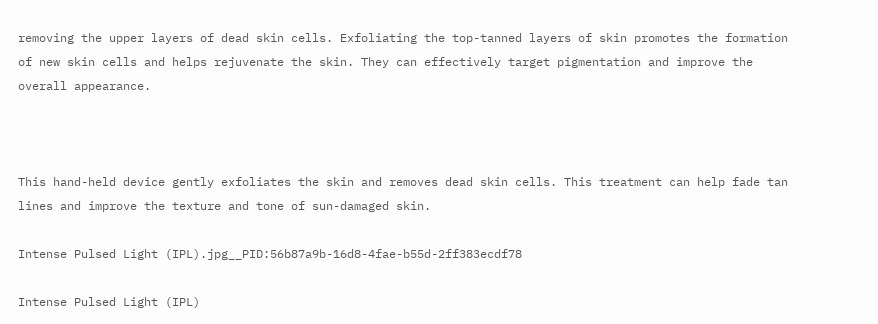removing the upper layers of dead skin cells. Exfoliating the top-tanned layers of skin promotes the formation of new skin cells and helps rejuvenate the skin. They can effectively target pigmentation and improve the overall appearance.



This hand-held device gently exfoliates the skin and removes dead skin cells. This treatment can help fade tan lines and improve the texture and tone of sun-damaged skin.

Intense Pulsed Light (IPL).jpg__PID:56b87a9b-16d8-4fae-b55d-2ff383ecdf78

Intense Pulsed Light (IPL)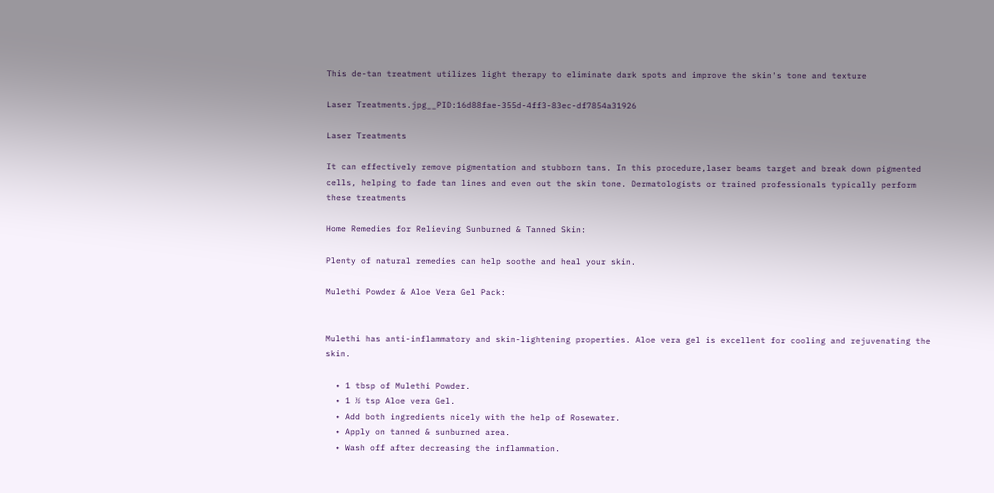This de-tan treatment utilizes light therapy to eliminate dark spots and improve the skin's tone and texture

Laser Treatments.jpg__PID:16d88fae-355d-4ff3-83ec-df7854a31926

Laser Treatments

It can effectively remove pigmentation and stubborn tans. In this procedure,laser beams target and break down pigmented cells, helping to fade tan lines and even out the skin tone. Dermatologists or trained professionals typically perform these treatments

Home Remedies for Relieving Sunburned & Tanned Skin:

Plenty of natural remedies can help soothe and heal your skin.

Mulethi Powder & Aloe Vera Gel Pack:


Mulethi has anti-inflammatory and skin-lightening properties. Aloe vera gel is excellent for cooling and rejuvenating the skin.

  • 1 tbsp of Mulethi Powder.
  • 1 ½ tsp Aloe vera Gel.
  • Add both ingredients nicely with the help of Rosewater.
  • Apply on tanned & sunburned area.
  • Wash off after decreasing the inflammation.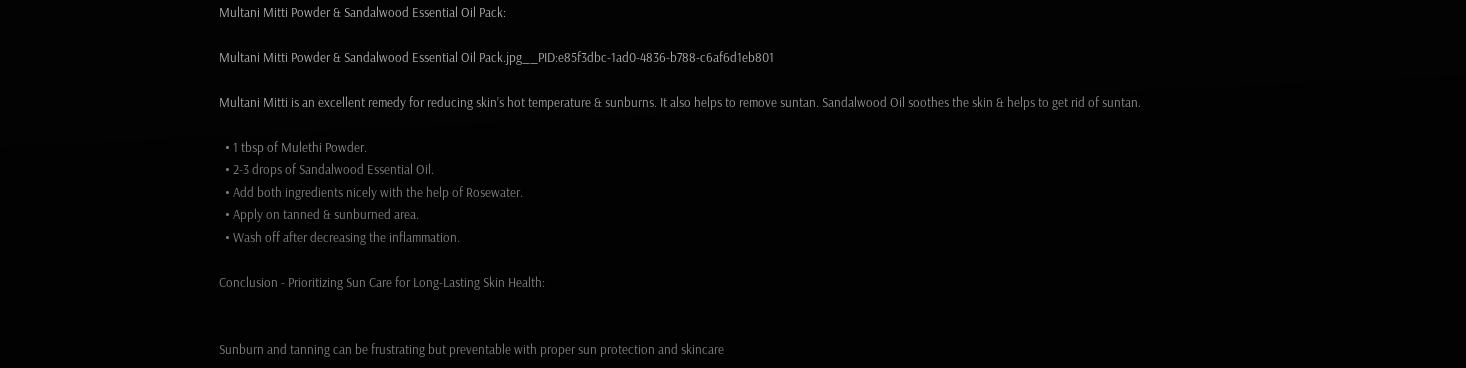Multani Mitti Powder & Sandalwood Essential Oil Pack:

Multani Mitti Powder & Sandalwood Essential Oil Pack.jpg__PID:e85f3dbc-1ad0-4836-b788-c6af6d1eb801

Multani Mitti is an excellent remedy for reducing skin’s hot temperature & sunburns. It also helps to remove suntan. Sandalwood Oil soothes the skin & helps to get rid of suntan.

  • 1 tbsp of Mulethi Powder.
  • 2-3 drops of Sandalwood Essential Oil.
  • Add both ingredients nicely with the help of Rosewater.
  • Apply on tanned & sunburned area.
  • Wash off after decreasing the inflammation.

Conclusion - Prioritizing Sun Care for Long-Lasting Skin Health:


Sunburn and tanning can be frustrating but preventable with proper sun protection and skincare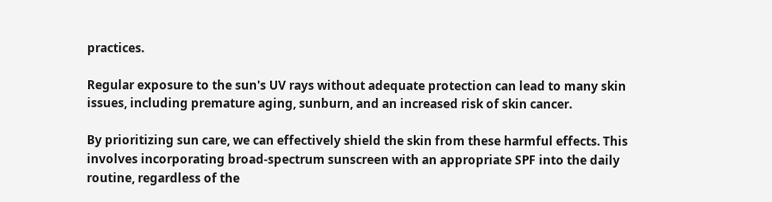practices.

Regular exposure to the sun's UV rays without adequate protection can lead to many skin issues, including premature aging, sunburn, and an increased risk of skin cancer.

By prioritizing sun care, we can effectively shield the skin from these harmful effects. This involves incorporating broad-spectrum sunscreen with an appropriate SPF into the daily routine, regardless of the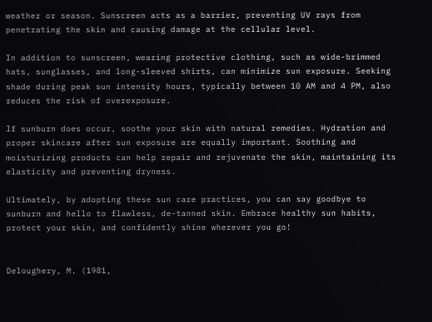weather or season. Sunscreen acts as a barrier, preventing UV rays from penetrating the skin and causing damage at the cellular level.

In addition to sunscreen, wearing protective clothing, such as wide-brimmed hats, sunglasses, and long-sleeved shirts, can minimize sun exposure. Seeking shade during peak sun intensity hours, typically between 10 AM and 4 PM, also reduces the risk of overexposure.

If sunburn does occur, soothe your skin with natural remedies. Hydration and proper skincare after sun exposure are equally important. Soothing and moisturizing products can help repair and rejuvenate the skin, maintaining its elasticity and preventing dryness.

Ultimately, by adopting these sun care practices, you can say goodbye to sunburn and hello to flawless, de-tanned skin. Embrace healthy sun habits, protect your skin, and confidently shine wherever you go!


Deloughery, M. (1981,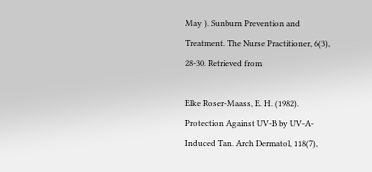May ). Sunburn Prevention and Treatment. The Nurse Practitioner, 6(3), 28-30. Retrieved from

Elke Roser-Maass, E. H. (1982). Protection Against UV-B by UV-A-Induced Tan. Arch Dermatol, 118(7),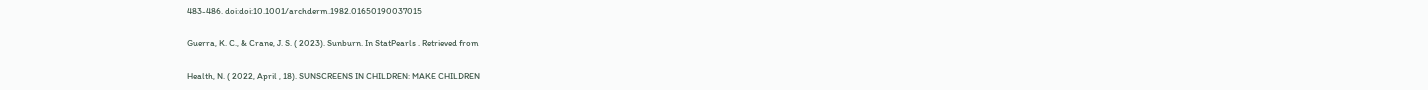483-486. doi:doi:10.1001/archderm.1982.01650190037015

Guerra, K. C., & Crane, J. S. ( 2023). Sunburn. In StatPearls . Retrieved from

Health, N. ( 2022, April , 18). SUNSCREENS IN CHILDREN: MAKE CHILDREN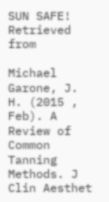SUN SAFE! Retrieved from

Michael Garone, J. H. (2015 , Feb). A Review of Common Tanning Methods. J Clin Aesthet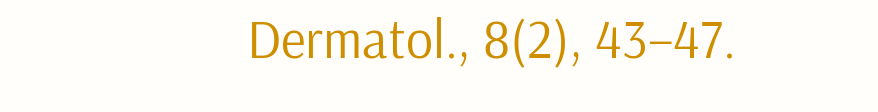Dermatol., 8(2), 43–47.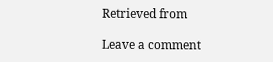Retrieved from

Leave a comment